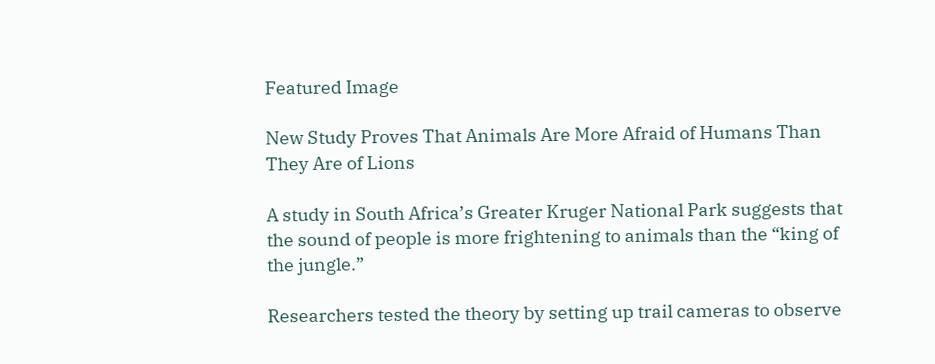Featured Image

New Study Proves That Animals Are More Afraid of Humans Than They Are of Lions

A study in South Africa’s Greater Kruger National Park suggests that the sound of people is more frightening to animals than the “king of the jungle.”

Researchers tested the theory by setting up trail cameras to observe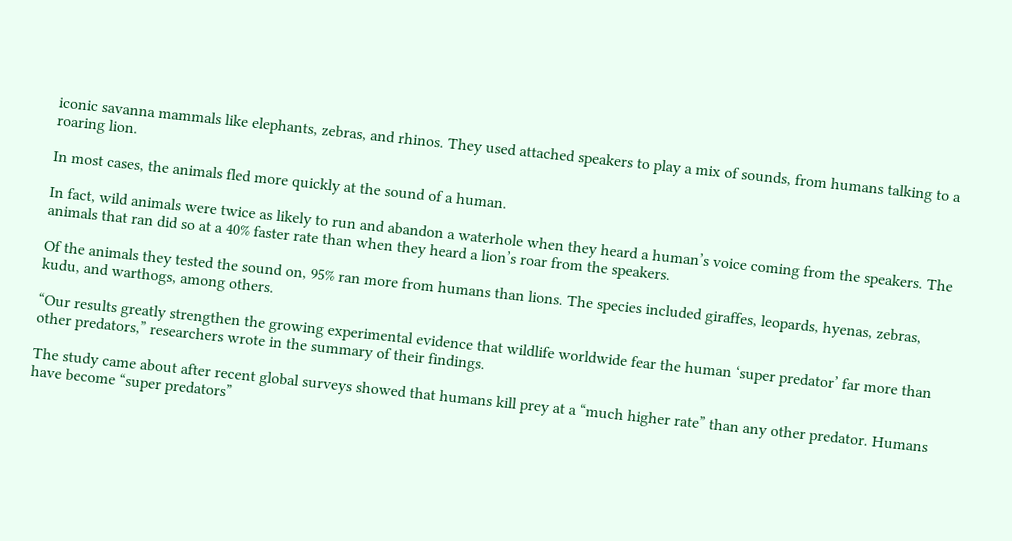iconic savanna mammals like elephants, zebras, and rhinos. They used attached speakers to play a mix of sounds, from humans talking to a roaring lion.

In most cases, the animals fled more quickly at the sound of a human.

In fact, wild animals were twice as likely to run and abandon a waterhole when they heard a human’s voice coming from the speakers. The animals that ran did so at a 40% faster rate than when they heard a lion’s roar from the speakers.

Of the animals they tested the sound on, 95% ran more from humans than lions. The species included giraffes, leopards, hyenas, zebras, kudu, and warthogs, among others.

“Our results greatly strengthen the growing experimental evidence that wildlife worldwide fear the human ‘super predator’ far more than other predators,” researchers wrote in the summary of their findings.

The study came about after recent global surveys showed that humans kill prey at a “much higher rate” than any other predator. Humans have become “super predators”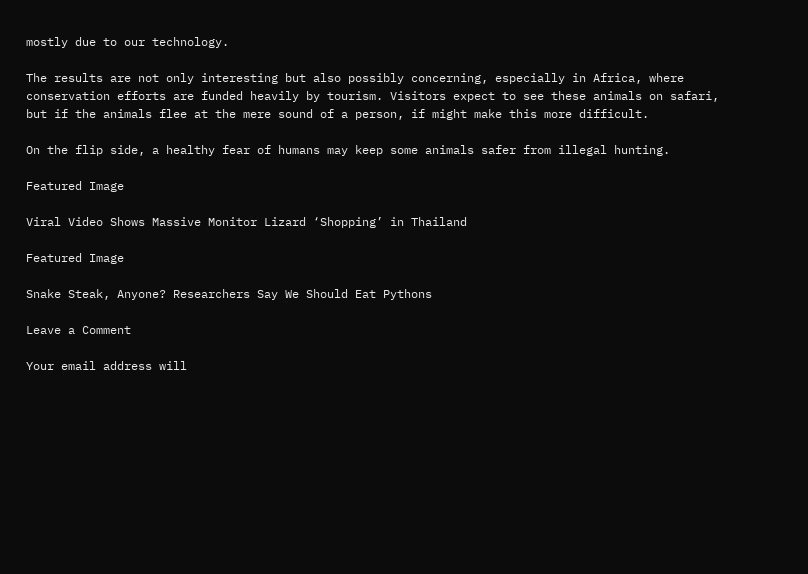mostly due to our technology.

The results are not only interesting but also possibly concerning, especially in Africa, where conservation efforts are funded heavily by tourism. Visitors expect to see these animals on safari, but if the animals flee at the mere sound of a person, if might make this more difficult.

On the flip side, a healthy fear of humans may keep some animals safer from illegal hunting.

Featured Image

Viral Video Shows Massive Monitor Lizard ‘Shopping’ in Thailand

Featured Image

Snake Steak, Anyone? Researchers Say We Should Eat Pythons

Leave a Comment

Your email address will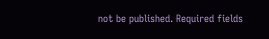not be published. Required fields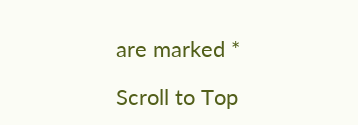are marked *

Scroll to Top